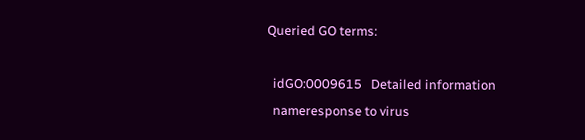Queried GO terms:

  idGO:0009615   Detailed information
  nameresponse to virus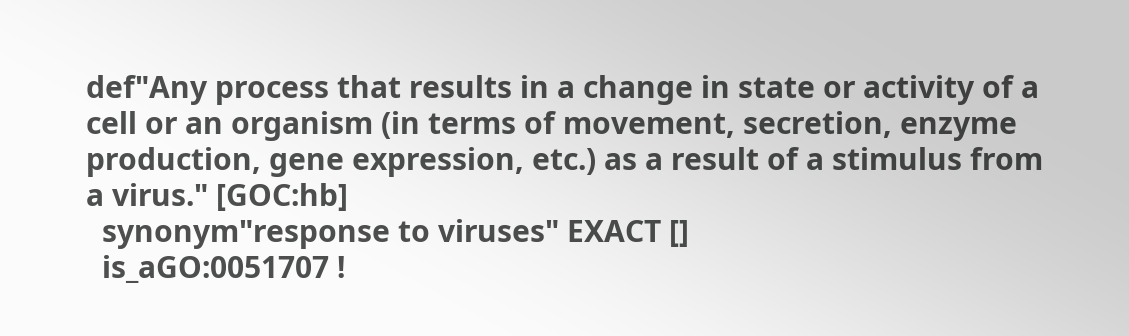def"Any process that results in a change in state or activity of a cell or an organism (in terms of movement, secretion, enzyme production, gene expression, etc.) as a result of a stimulus from a virus." [GOC:hb]
  synonym"response to viruses" EXACT []
  is_aGO:0051707 !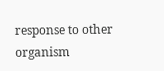response to other organism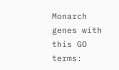Monarch genes with this GO terms: